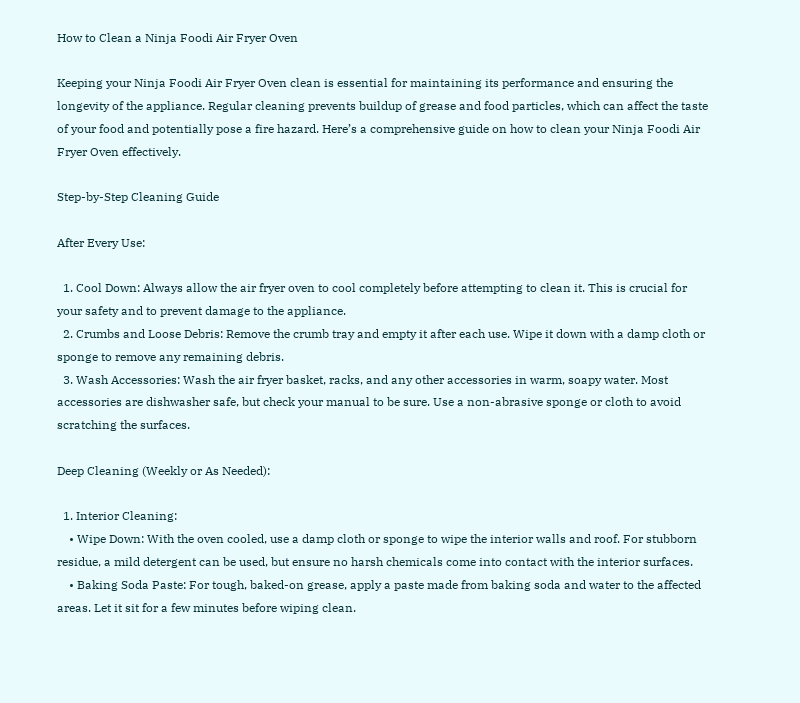How to Clean a Ninja Foodi Air Fryer Oven

Keeping your Ninja Foodi Air Fryer Oven clean is essential for maintaining its performance and ensuring the longevity of the appliance. Regular cleaning prevents buildup of grease and food particles, which can affect the taste of your food and potentially pose a fire hazard. Here’s a comprehensive guide on how to clean your Ninja Foodi Air Fryer Oven effectively.

Step-by-Step Cleaning Guide

After Every Use:

  1. Cool Down: Always allow the air fryer oven to cool completely before attempting to clean it. This is crucial for your safety and to prevent damage to the appliance.
  2. Crumbs and Loose Debris: Remove the crumb tray and empty it after each use. Wipe it down with a damp cloth or sponge to remove any remaining debris.
  3. Wash Accessories: Wash the air fryer basket, racks, and any other accessories in warm, soapy water. Most accessories are dishwasher safe, but check your manual to be sure. Use a non-abrasive sponge or cloth to avoid scratching the surfaces.

Deep Cleaning (Weekly or As Needed):

  1. Interior Cleaning:
    • Wipe Down: With the oven cooled, use a damp cloth or sponge to wipe the interior walls and roof. For stubborn residue, a mild detergent can be used, but ensure no harsh chemicals come into contact with the interior surfaces.
    • Baking Soda Paste: For tough, baked-on grease, apply a paste made from baking soda and water to the affected areas. Let it sit for a few minutes before wiping clean.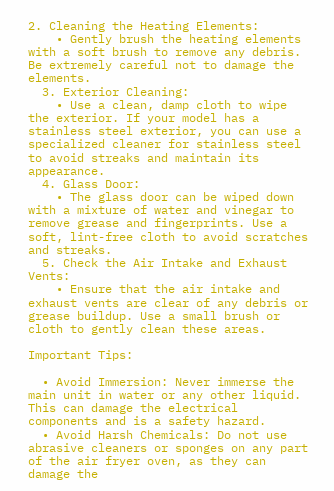2. Cleaning the Heating Elements:
    • Gently brush the heating elements with a soft brush to remove any debris. Be extremely careful not to damage the elements.
  3. Exterior Cleaning:
    • Use a clean, damp cloth to wipe the exterior. If your model has a stainless steel exterior, you can use a specialized cleaner for stainless steel to avoid streaks and maintain its appearance.
  4. Glass Door:
    • The glass door can be wiped down with a mixture of water and vinegar to remove grease and fingerprints. Use a soft, lint-free cloth to avoid scratches and streaks.
  5. Check the Air Intake and Exhaust Vents:
    • Ensure that the air intake and exhaust vents are clear of any debris or grease buildup. Use a small brush or cloth to gently clean these areas.

Important Tips:

  • Avoid Immersion: Never immerse the main unit in water or any other liquid. This can damage the electrical components and is a safety hazard.
  • Avoid Harsh Chemicals: Do not use abrasive cleaners or sponges on any part of the air fryer oven, as they can damage the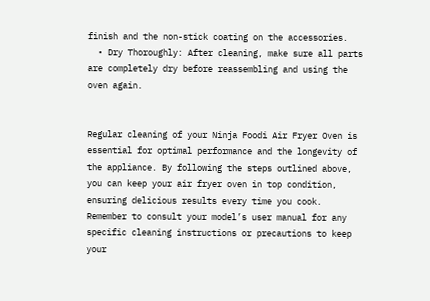finish and the non-stick coating on the accessories.
  • Dry Thoroughly: After cleaning, make sure all parts are completely dry before reassembling and using the oven again.


Regular cleaning of your Ninja Foodi Air Fryer Oven is essential for optimal performance and the longevity of the appliance. By following the steps outlined above, you can keep your air fryer oven in top condition, ensuring delicious results every time you cook. Remember to consult your model’s user manual for any specific cleaning instructions or precautions to keep your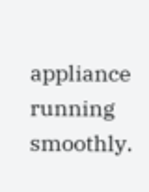appliance running smoothly.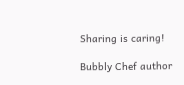Sharing is caring!

Bubbly Chef author